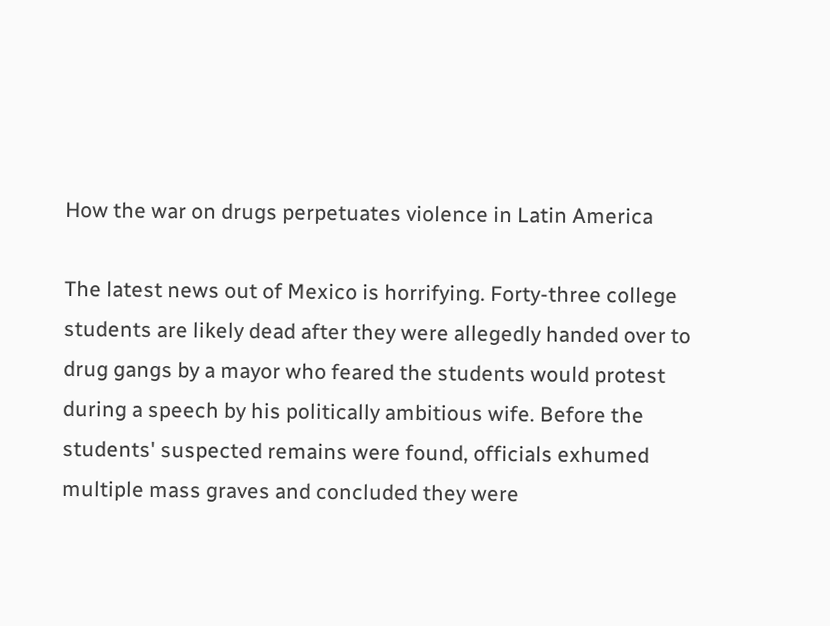How the war on drugs perpetuates violence in Latin America

The latest news out of Mexico is horrifying. Forty-three college students are likely dead after they were allegedly handed over to drug gangs by a mayor who feared the students would protest during a speech by his politically ambitious wife. Before the students' suspected remains were found, officials exhumed multiple mass graves and concluded they were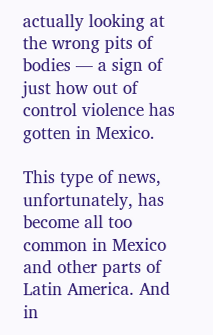actually looking at the wrong pits of bodies — a sign of just how out of control violence has gotten in Mexico.

This type of news, unfortunately, has become all too common in Mexico and other parts of Latin America. And in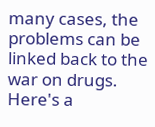many cases, the problems can be linked back to the war on drugs. Here's a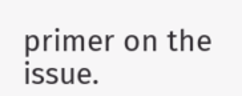primer on the issue.